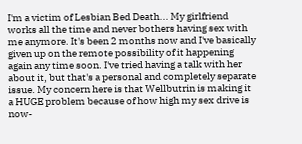I'm a victim of Lesbian Bed Death... My girlfriend works all the time and never bothers having sex with me anymore. It's been 2 months now and I've basically given up on the remote possibility of it happening again any time soon. I've tried having a talk with her about it, but that's a personal and completely separate issue. My concern here is that Wellbutrin is making it a HUGE problem because of how high my sex drive is now-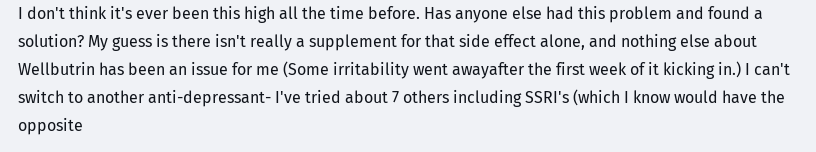I don't think it's ever been this high all the time before. Has anyone else had this problem and found a solution? My guess is there isn't really a supplement for that side effect alone, and nothing else about Wellbutrin has been an issue for me (Some irritability went awayafter the first week of it kicking in.) I can't switch to another anti-depressant- I've tried about 7 others including SSRI's (which I know would have the opposite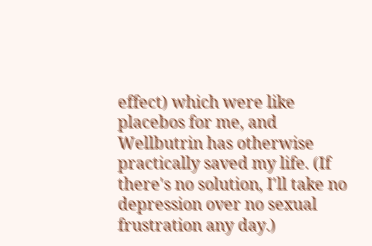effect) which were like placebos for me, and Wellbutrin has otherwise practically saved my life. (If there's no solution, I'll take no depression over no sexual frustration any day.)